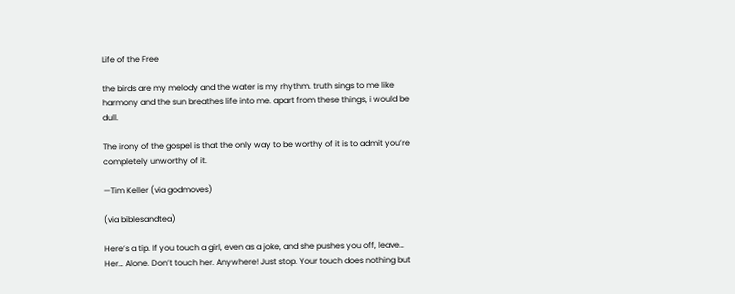Life of the Free

the birds are my melody and the water is my rhythm. truth sings to me like harmony and the sun breathes life into me. apart from these things, i would be dull.

The irony of the gospel is that the only way to be worthy of it is to admit you’re completely unworthy of it.

—Tim Keller (via godmoves)

(via biblesandtea)

Here’s a tip. If you touch a girl, even as a joke, and she pushes you off, leave… Her… Alone. Don’t touch her. Anywhere! Just stop. Your touch does nothing but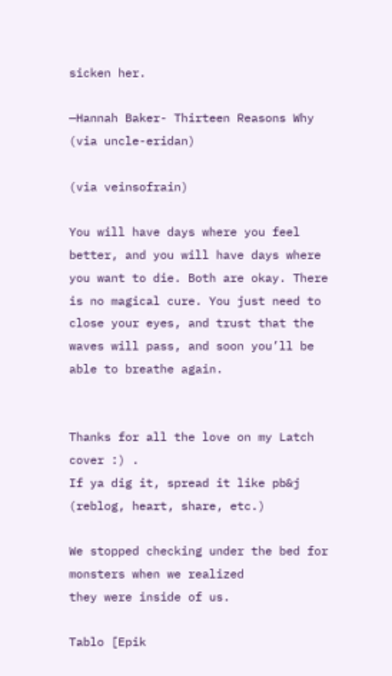sicken her.

—Hannah Baker- Thirteen Reasons Why (via uncle-eridan)

(via veinsofrain)

You will have days where you feel better, and you will have days where you want to die. Both are okay. There is no magical cure. You just need to close your eyes, and trust that the waves will pass, and soon you’ll be able to breathe again.


Thanks for all the love on my Latch cover :) .
If ya dig it, spread it like pb&j (reblog, heart, share, etc.)

We stopped checking under the bed for monsters when we realized
they were inside of us.

Tablo [Epik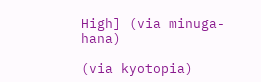High] (via minuga-hana)

(via kyotopia)